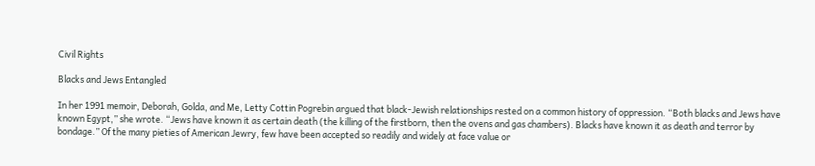Civil Rights

Blacks and Jews Entangled

In her 1991 memoir, Deborah, Golda, and Me, Letty Cottin Pogrebin argued that black-Jewish relationships rested on a common history of oppression. “Both blacks and Jews have known Egypt,” she wrote. “Jews have known it as certain death (the killing of the firstborn, then the ovens and gas chambers). Blacks have known it as death and terror by bondage.” Of the many pieties of American Jewry, few have been accepted so readily and widely at face value or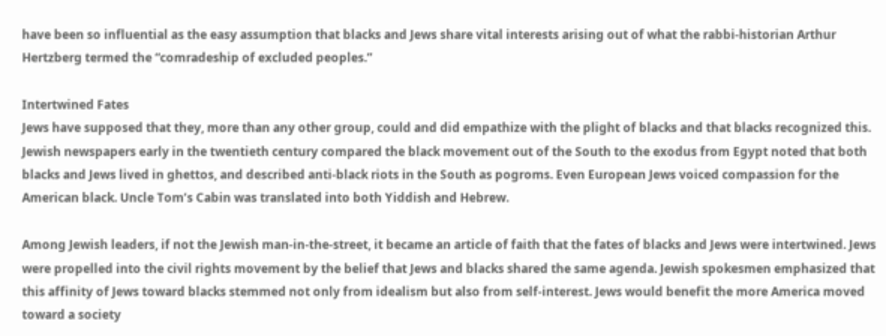have been so influential as the easy assumption that blacks and Jews share vital interests arising out of what the rabbi-historian Arthur Hertzberg termed the “comradeship of excluded peoples.”

Intertwined Fates
Jews have supposed that they, more than any other group, could and did empathize with the plight of blacks and that blacks recognized this. Jewish newspapers early in the twentieth century compared the black movement out of the South to the exodus from Egypt noted that both blacks and Jews lived in ghettos, and described anti-black riots in the South as pogroms. Even European Jews voiced compassion for the American black. Uncle Tom’s Cabin was translated into both Yiddish and Hebrew.

Among Jewish leaders, if not the Jewish man-in-the-street, it became an article of faith that the fates of blacks and Jews were intertwined. Jews were propelled into the civil rights movement by the belief that Jews and blacks shared the same agenda. Jewish spokesmen emphasized that this affinity of Jews toward blacks stemmed not only from idealism but also from self-interest. Jews would benefit the more America moved toward a society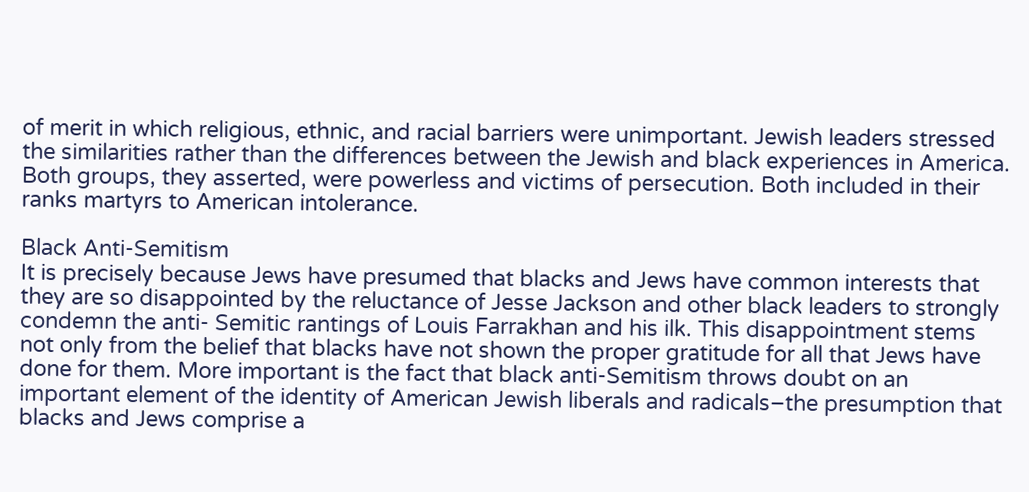of merit in which religious, ethnic, and racial barriers were unimportant. Jewish leaders stressed the similarities rather than the differences between the Jewish and black experiences in America. Both groups, they asserted, were powerless and victims of persecution. Both included in their ranks martyrs to American intolerance.

Black Anti-Semitism
It is precisely because Jews have presumed that blacks and Jews have common interests that they are so disappointed by the reluctance of Jesse Jackson and other black leaders to strongly condemn the anti- Semitic rantings of Louis Farrakhan and his ilk. This disappointment stems not only from the belief that blacks have not shown the proper gratitude for all that Jews have done for them. More important is the fact that black anti-Semitism throws doubt on an important element of the identity of American Jewish liberals and radicals–the presumption that blacks and Jews comprise a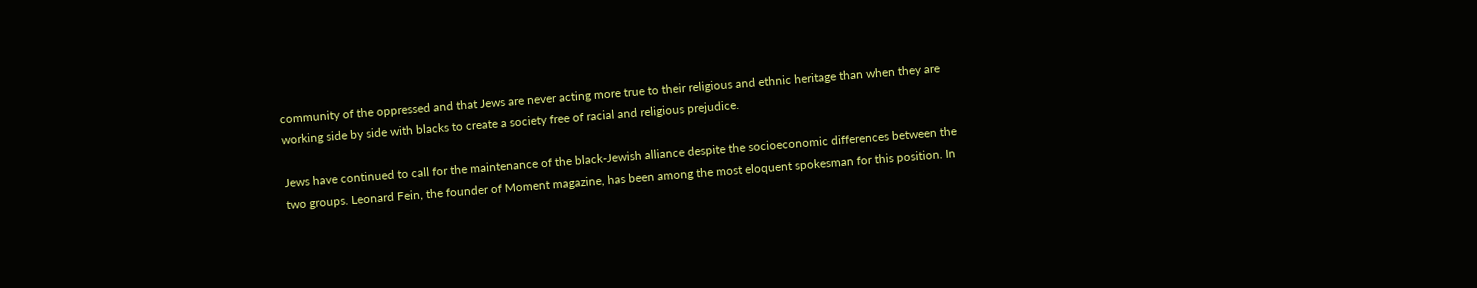community of the oppressed and that Jews are never acting more true to their religious and ethnic heritage than when they are working side by side with blacks to create a society free of racial and religious prejudice.

Jews have continued to call for the maintenance of the black-Jewish alliance despite the socioeconomic differences between the two groups. Leonard Fein, the founder of Moment magazine, has been among the most eloquent spokesman for this position. In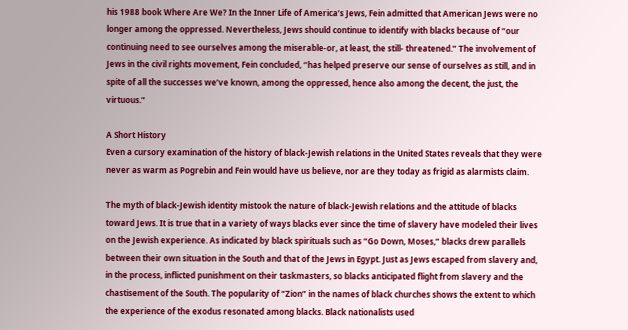his 1988 book Where Are We? In the Inner Life of America’s Jews, Fein admitted that American Jews were no longer among the oppressed. Nevertheless, Jews should continue to identify with blacks because of “our continuing need to see ourselves among the miserable-or, at least, the still- threatened.” The involvement of Jews in the civil rights movement, Fein concluded, “has helped preserve our sense of ourselves as still, and in spite of all the successes we’ve known, among the oppressed, hence also among the decent, the just, the virtuous.”

A Short History
Even a cursory examination of the history of black-Jewish relations in the United States reveals that they were never as warm as Pogrebin and Fein would have us believe, nor are they today as frigid as alarmists claim.

The myth of black-Jewish identity mistook the nature of black-Jewish relations and the attitude of blacks toward Jews. It is true that in a variety of ways blacks ever since the time of slavery have modeled their lives on the Jewish experience. As indicated by black spirituals such as “Go Down, Moses,” blacks drew parallels between their own situation in the South and that of the Jews in Egypt. Just as Jews escaped from slavery and, in the process, inflicted punishment on their taskmasters, so blacks anticipated flight from slavery and the chastisement of the South. The popularity of “Zion” in the names of black churches shows the extent to which the experience of the exodus resonated among blacks. Black nationalists used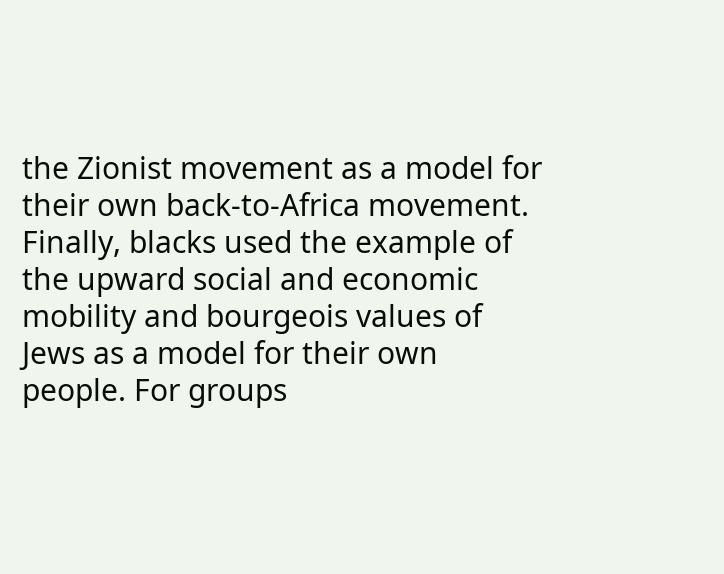the Zionist movement as a model for their own back-to-Africa movement. Finally, blacks used the example of the upward social and economic mobility and bourgeois values of Jews as a model for their own people. For groups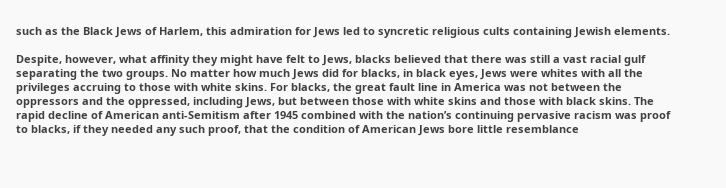such as the Black Jews of Harlem, this admiration for Jews led to syncretic religious cults containing Jewish elements.

Despite, however, what affinity they might have felt to Jews, blacks believed that there was still a vast racial gulf separating the two groups. No matter how much Jews did for blacks, in black eyes, Jews were whites with all the privileges accruing to those with white skins. For blacks, the great fault line in America was not between the oppressors and the oppressed, including Jews, but between those with white skins and those with black skins. The rapid decline of American anti-Semitism after 1945 combined with the nation’s continuing pervasive racism was proof to blacks, if they needed any such proof, that the condition of American Jews bore little resemblance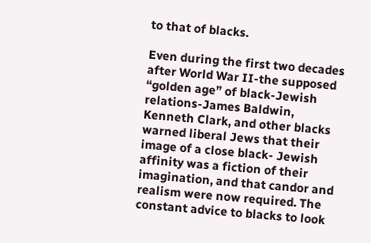to that of blacks.

Even during the first two decades after World War II-the supposed “golden age” of black-Jewish relations-James Baldwin, Kenneth Clark, and other blacks warned liberal Jews that their image of a close black- Jewish affinity was a fiction of their imagination, and that candor and realism were now required. The constant advice to blacks to look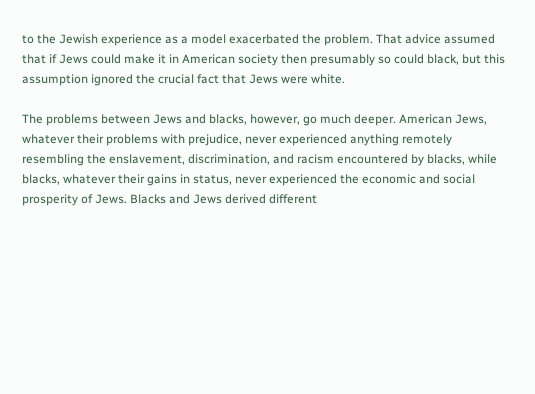to the Jewish experience as a model exacerbated the problem. That advice assumed that if Jews could make it in American society then presumably so could black, but this assumption ignored the crucial fact that Jews were white.

The problems between Jews and blacks, however, go much deeper. American Jews, whatever their problems with prejudice, never experienced anything remotely resembling the enslavement, discrimination, and racism encountered by blacks, while blacks, whatever their gains in status, never experienced the economic and social prosperity of Jews. Blacks and Jews derived different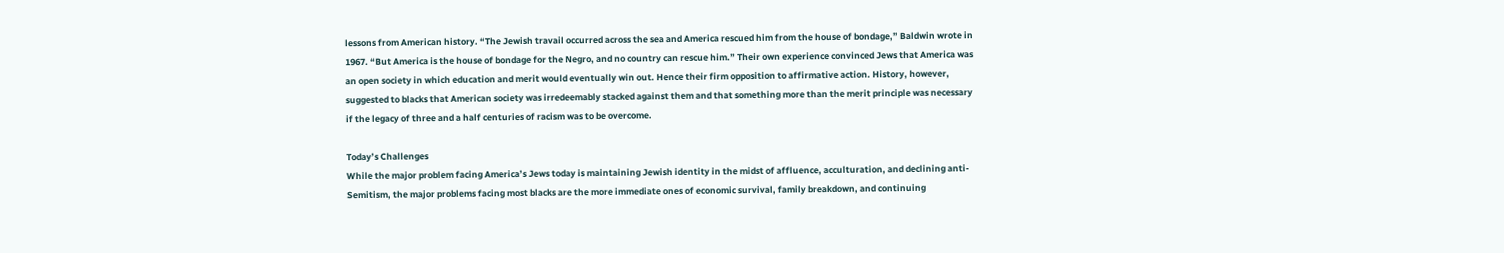lessons from American history. “The Jewish travail occurred across the sea and America rescued him from the house of bondage,” Baldwin wrote in 1967. “But America is the house of bondage for the Negro, and no country can rescue him.” Their own experience convinced Jews that America was an open society in which education and merit would eventually win out. Hence their firm opposition to affirmative action. History, however, suggested to blacks that American society was irredeemably stacked against them and that something more than the merit principle was necessary if the legacy of three and a half centuries of racism was to be overcome.

Today’s Challenges
While the major problem facing America’s Jews today is maintaining Jewish identity in the midst of affluence, acculturation, and declining anti-Semitism, the major problems facing most blacks are the more immediate ones of economic survival, family breakdown, and continuing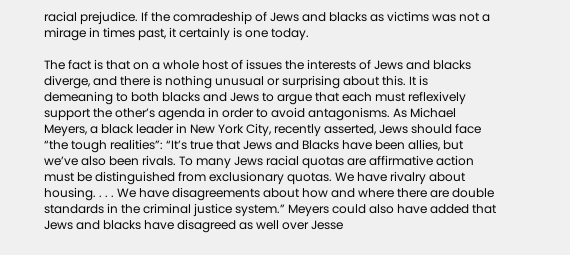racial prejudice. If the comradeship of Jews and blacks as victims was not a mirage in times past, it certainly is one today.

The fact is that on a whole host of issues the interests of Jews and blacks diverge, and there is nothing unusual or surprising about this. It is demeaning to both blacks and Jews to argue that each must reflexively support the other’s agenda in order to avoid antagonisms. As Michael Meyers, a black leader in New York City, recently asserted, Jews should face “the tough realities”: “It’s true that Jews and Blacks have been allies, but we’ve also been rivals. To many Jews racial quotas are affirmative action must be distinguished from exclusionary quotas. We have rivalry about housing. . . . We have disagreements about how and where there are double standards in the criminal justice system.” Meyers could also have added that Jews and blacks have disagreed as well over Jesse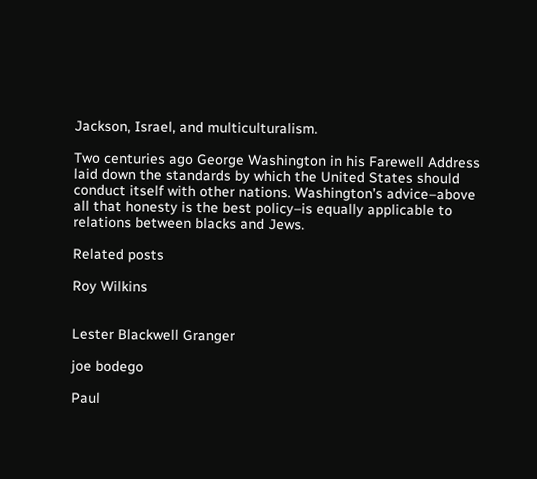Jackson, Israel, and multiculturalism.

Two centuries ago George Washington in his Farewell Address laid down the standards by which the United States should conduct itself with other nations. Washington’s advice–above all that honesty is the best policy–is equally applicable to relations between blacks and Jews.

Related posts

Roy Wilkins


Lester Blackwell Granger

joe bodego

Paul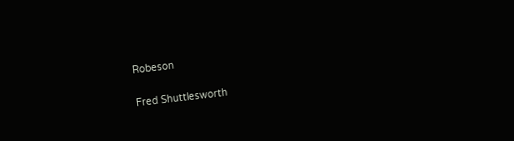Robeson


Fred Shuttlesworth